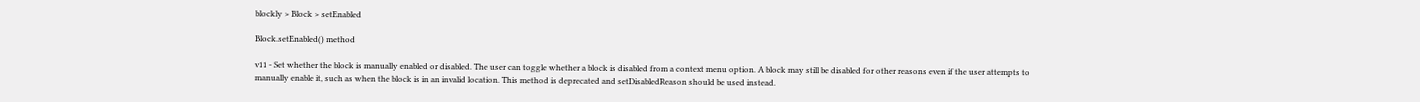blockly > Block > setEnabled

Block.setEnabled() method

v11 - Set whether the block is manually enabled or disabled. The user can toggle whether a block is disabled from a context menu option. A block may still be disabled for other reasons even if the user attempts to manually enable it, such as when the block is in an invalid location. This method is deprecated and setDisabledReason should be used instead.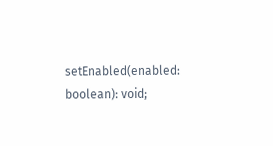setEnabled(enabled: boolean): void;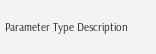Parameter Type Description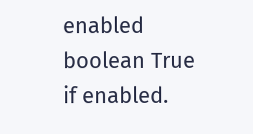enabled boolean True if enabled.